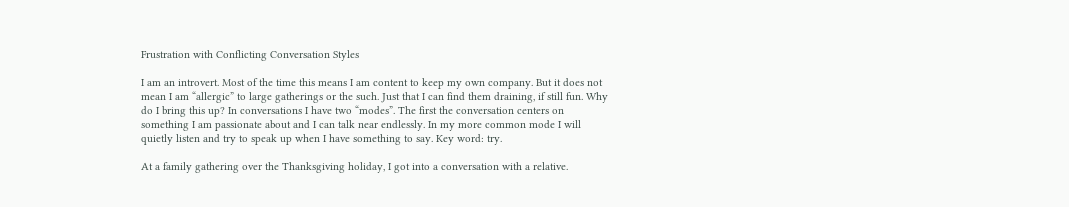Frustration with Conflicting Conversation Styles

I am an introvert. Most of the time this means I am content to keep my own company. But it does not mean I am “allergic” to large gatherings or the such. Just that I can find them draining, if still fun. Why do I bring this up? In conversations I have two “modes”. The first the conversation centers on something I am passionate about and I can talk near endlessly. In my more common mode I will quietly listen and try to speak up when I have something to say. Key word: try.

At a family gathering over the Thanksgiving holiday, I got into a conversation with a relative.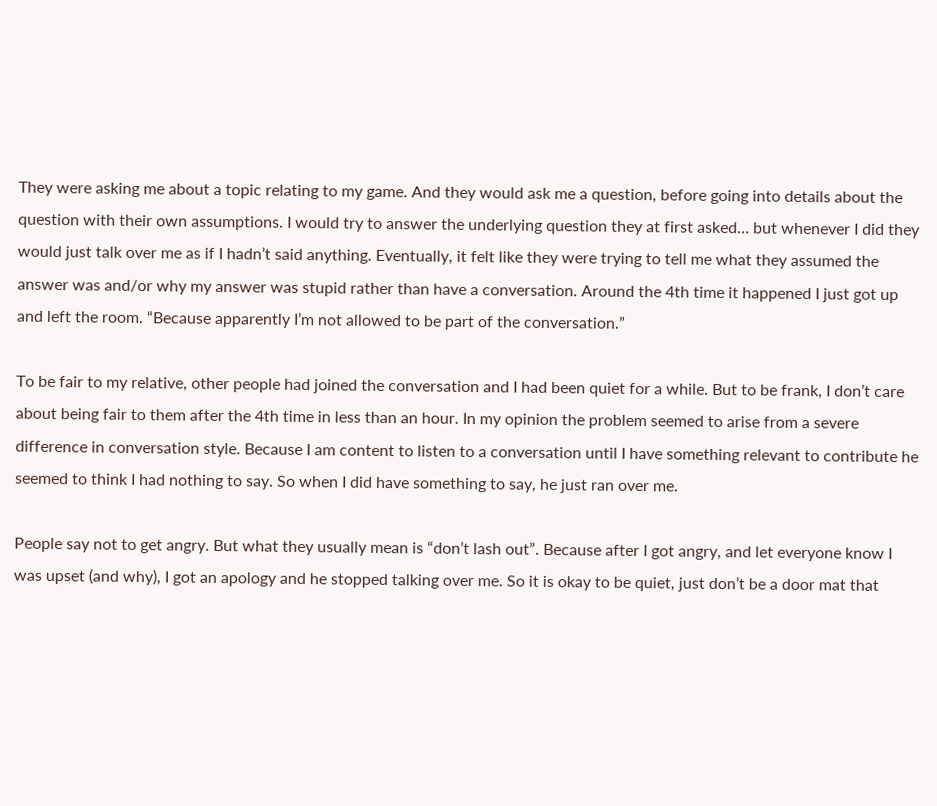They were asking me about a topic relating to my game. And they would ask me a question, before going into details about the question with their own assumptions. I would try to answer the underlying question they at first asked… but whenever I did they would just talk over me as if I hadn’t said anything. Eventually, it felt like they were trying to tell me what they assumed the answer was and/or why my answer was stupid rather than have a conversation. Around the 4th time it happened I just got up and left the room. “Because apparently I’m not allowed to be part of the conversation.”

To be fair to my relative, other people had joined the conversation and I had been quiet for a while. But to be frank, I don’t care about being fair to them after the 4th time in less than an hour. In my opinion the problem seemed to arise from a severe difference in conversation style. Because I am content to listen to a conversation until I have something relevant to contribute he seemed to think I had nothing to say. So when I did have something to say, he just ran over me.

People say not to get angry. But what they usually mean is “don’t lash out”. Because after I got angry, and let everyone know I was upset (and why), I got an apology and he stopped talking over me. So it is okay to be quiet, just don’t be a door mat that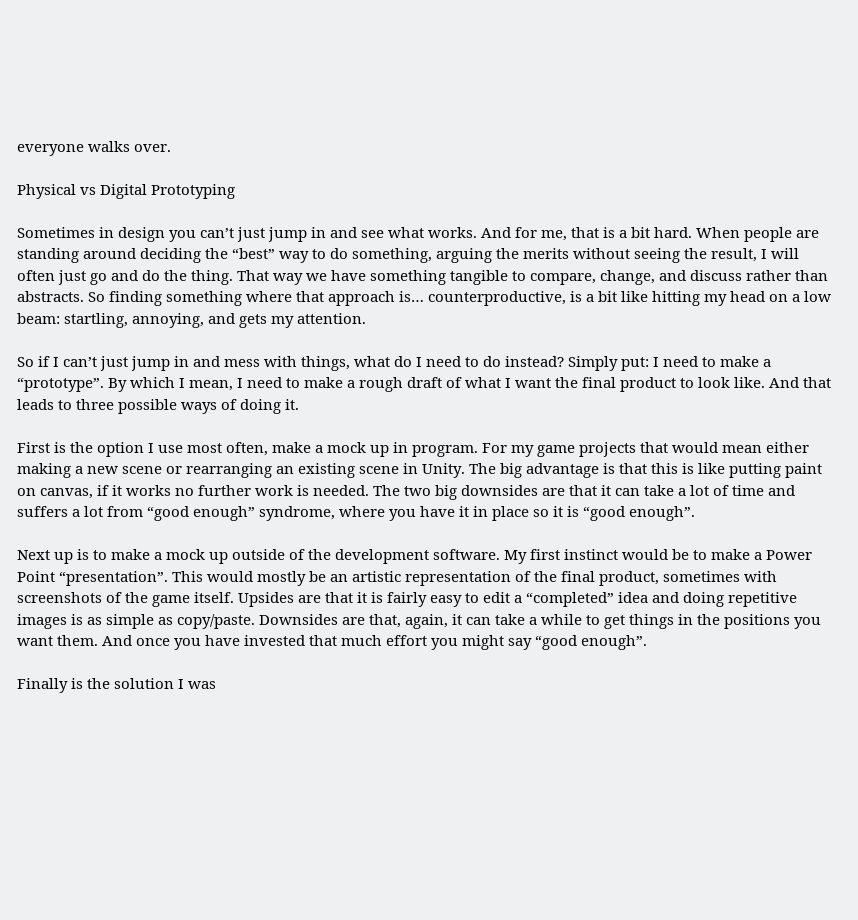everyone walks over.

Physical vs Digital Prototyping

Sometimes in design you can’t just jump in and see what works. And for me, that is a bit hard. When people are standing around deciding the “best” way to do something, arguing the merits without seeing the result, I will often just go and do the thing. That way we have something tangible to compare, change, and discuss rather than abstracts. So finding something where that approach is… counterproductive, is a bit like hitting my head on a low beam: startling, annoying, and gets my attention.

So if I can’t just jump in and mess with things, what do I need to do instead? Simply put: I need to make a “prototype”. By which I mean, I need to make a rough draft of what I want the final product to look like. And that leads to three possible ways of doing it.

First is the option I use most often, make a mock up in program. For my game projects that would mean either making a new scene or rearranging an existing scene in Unity. The big advantage is that this is like putting paint on canvas, if it works no further work is needed. The two big downsides are that it can take a lot of time and suffers a lot from “good enough” syndrome, where you have it in place so it is “good enough”.

Next up is to make a mock up outside of the development software. My first instinct would be to make a Power Point “presentation”. This would mostly be an artistic representation of the final product, sometimes with screenshots of the game itself. Upsides are that it is fairly easy to edit a “completed” idea and doing repetitive images is as simple as copy/paste. Downsides are that, again, it can take a while to get things in the positions you want them. And once you have invested that much effort you might say “good enough”.

Finally is the solution I was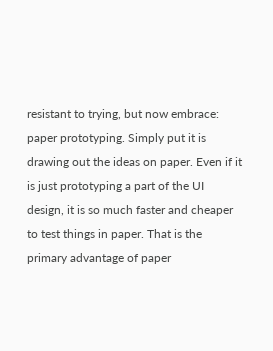resistant to trying, but now embrace: paper prototyping. Simply put it is drawing out the ideas on paper. Even if it is just prototyping a part of the UI design, it is so much faster and cheaper to test things in paper. That is the primary advantage of paper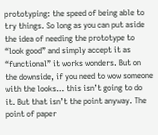prototyping: the speed of being able to try things. So long as you can put aside the idea of needing the prototype to “look good” and simply accept it as “functional” it works wonders. But on the downside, if you need to wow someone with the looks… this isn’t going to do it. But that isn’t the point anyway. The point of paper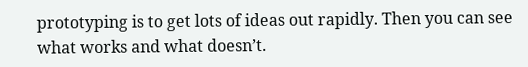prototyping is to get lots of ideas out rapidly. Then you can see what works and what doesn’t.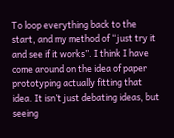To loop everything back to the start, and my method of “just try it and see if it works”. I think I have come around on the idea of paper prototyping actually fitting that idea. It isn’t just debating ideas, but seeing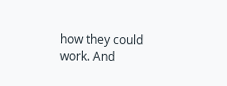how they could work. And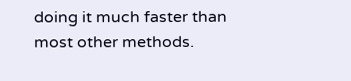doing it much faster than most other methods.